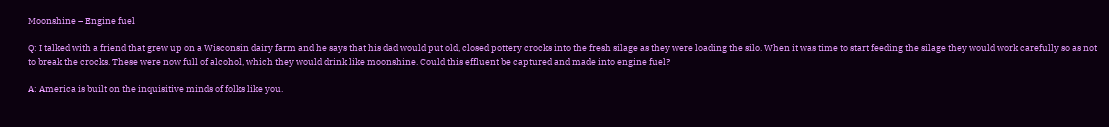Moonshine – Engine fuel

Q: I talked with a friend that grew up on a Wisconsin dairy farm and he says that his dad would put old, closed pottery crocks into the fresh silage as they were loading the silo. When it was time to start feeding the silage they would work carefully so as not to break the crocks. These were now full of alcohol, which they would drink like moonshine. Could this effluent be captured and made into engine fuel?

A: America is built on the inquisitive minds of folks like you.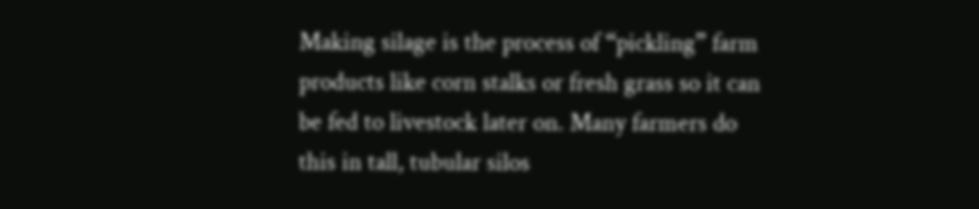Making silage is the process of “pickling” farm products like corn stalks or fresh grass so it can be fed to livestock later on. Many farmers do this in tall, tubular silos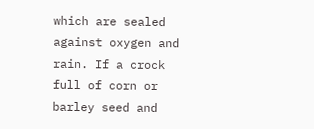which are sealed against oxygen and rain. If a crock full of corn or barley seed and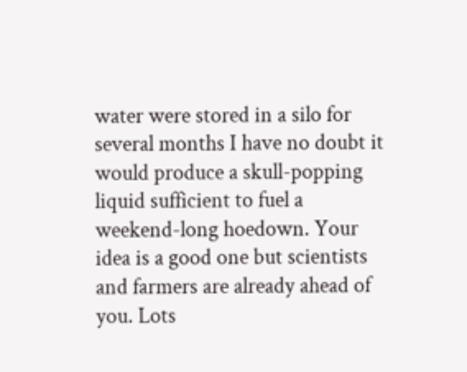water were stored in a silo for several months I have no doubt it would produce a skull-popping liquid sufficient to fuel a weekend-long hoedown. Your idea is a good one but scientists and farmers are already ahead of you. Lots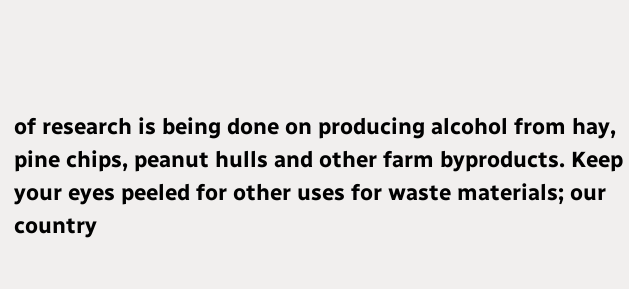of research is being done on producing alcohol from hay, pine chips, peanut hulls and other farm byproducts. Keep your eyes peeled for other uses for waste materials; our country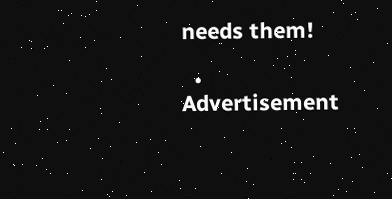needs them!

  • Advertisement